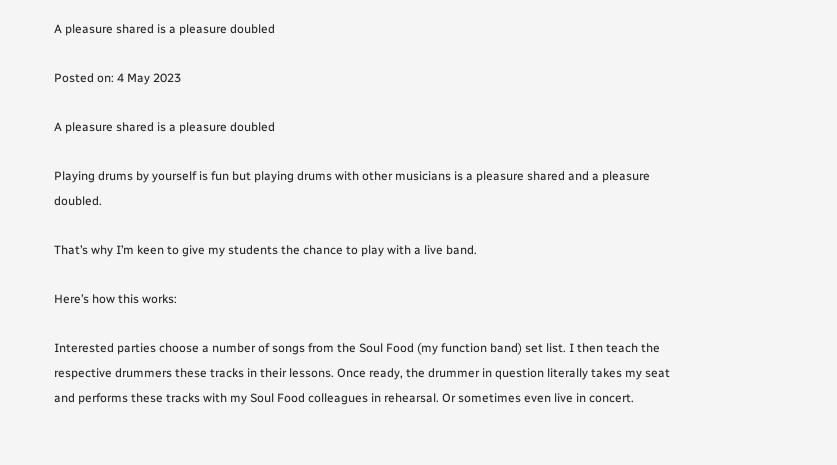A pleasure shared is a pleasure doubled

Posted on: 4 May 2023

A pleasure shared is a pleasure doubled

Playing drums by yourself is fun but playing drums with other musicians is a pleasure shared and a pleasure doubled.

That’s why I’m keen to give my students the chance to play with a live band.

Here’s how this works:

Interested parties choose a number of songs from the Soul Food (my function band) set list. I then teach the respective drummers these tracks in their lessons. Once ready, the drummer in question literally takes my seat and performs these tracks with my Soul Food colleagues in rehearsal. Or sometimes even live in concert.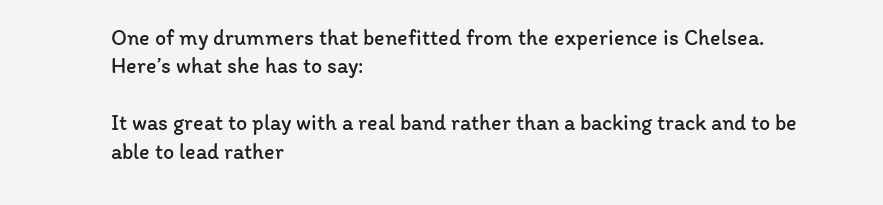One of my drummers that benefitted from the experience is Chelsea. Here’s what she has to say:

It was great to play with a real band rather than a backing track and to be able to lead rather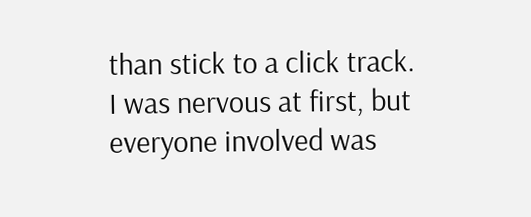than stick to a click track. I was nervous at first, but everyone involved was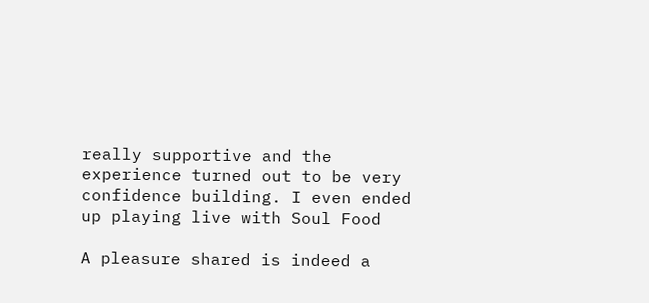really supportive and the experience turned out to be very confidence building. I even ended up playing live with Soul Food

A pleasure shared is indeed a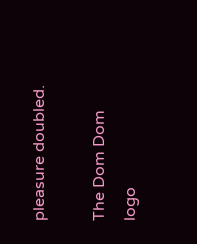pleasure doubled.

The Dom Dom logo